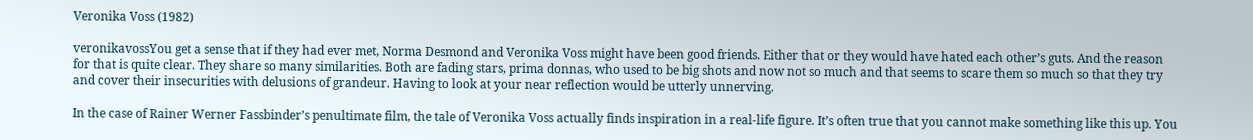Veronika Voss (1982)

veronikavossYou get a sense that if they had ever met, Norma Desmond and Veronika Voss might have been good friends. Either that or they would have hated each other’s guts. And the reason for that is quite clear. They share so many similarities. Both are fading stars, prima donnas, who used to be big shots and now not so much and that seems to scare them so much so that they try and cover their insecurities with delusions of grandeur. Having to look at your near reflection would be utterly unnerving.

In the case of Rainer Werner Fassbinder’s penultimate film, the tale of Veronika Voss actually finds inspiration in a real-life figure. It’s often true that you cannot make something like this up. You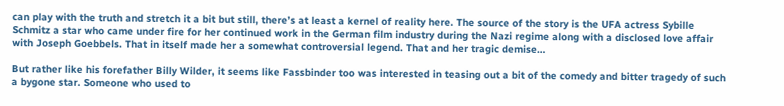can play with the truth and stretch it a bit but still, there’s at least a kernel of reality here. The source of the story is the UFA actress Sybille Schmitz a star who came under fire for her continued work in the German film industry during the Nazi regime along with a disclosed love affair with Joseph Goebbels. That in itself made her a somewhat controversial legend. That and her tragic demise…

But rather like his forefather Billy Wilder, it seems like Fassbinder too was interested in teasing out a bit of the comedy and bitter tragedy of such a bygone star. Someone who used to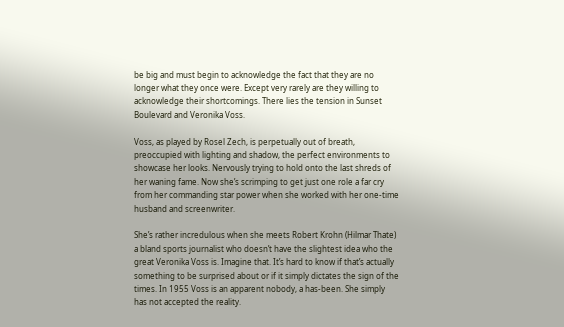be big and must begin to acknowledge the fact that they are no longer what they once were. Except very rarely are they willing to acknowledge their shortcomings. There lies the tension in Sunset Boulevard and Veronika Voss.

Voss, as played by Rosel Zech, is perpetually out of breath, preoccupied with lighting and shadow, the perfect environments to showcase her looks. Nervously trying to hold onto the last shreds of her waning fame. Now she’s scrimping to get just one role a far cry from her commanding star power when she worked with her one-time husband and screenwriter.

She’s rather incredulous when she meets Robert Krohn (Hilmar Thate) a bland sports journalist who doesn’t have the slightest idea who the great Veronika Voss is. Imagine that. It’s hard to know if that’s actually something to be surprised about or if it simply dictates the sign of the times. In 1955 Voss is an apparent nobody, a has-been. She simply has not accepted the reality.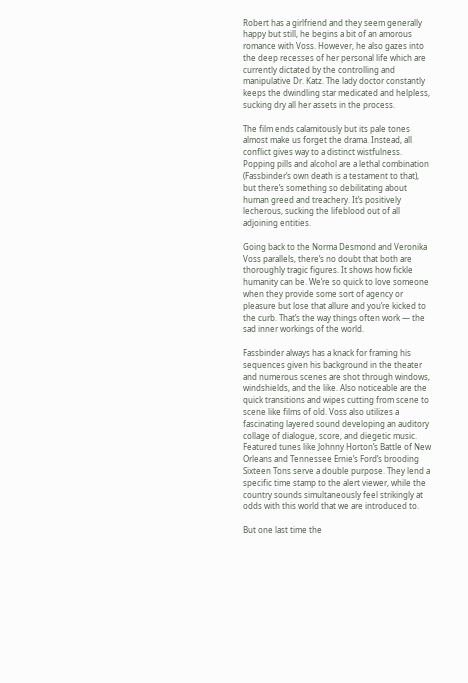Robert has a girlfriend and they seem generally happy but still, he begins a bit of an amorous romance with Voss. However, he also gazes into the deep recesses of her personal life which are currently dictated by the controlling and manipulative Dr. Katz. The lady doctor constantly keeps the dwindling star medicated and helpless, sucking dry all her assets in the process.

The film ends calamitously but its pale tones almost make us forget the drama. Instead, all conflict gives way to a distinct wistfulness. Popping pills and alcohol are a lethal combination (Fassbinder’s own death is a testament to that), but there’s something so debilitating about human greed and treachery. It’s positively lecherous, sucking the lifeblood out of all adjoining entities.

Going back to the Norma Desmond and Veronika Voss parallels, there’s no doubt that both are thoroughly tragic figures. It shows how fickle humanity can be. We’re so quick to love someone when they provide some sort of agency or pleasure but lose that allure and you’re kicked to the curb. That’s the way things often work — the sad inner workings of the world.

Fassbinder always has a knack for framing his sequences given his background in the theater and numerous scenes are shot through windows, windshields, and the like. Also noticeable are the quick transitions and wipes cutting from scene to scene like films of old. Voss also utilizes a fascinating layered sound developing an auditory collage of dialogue, score, and diegetic music. Featured tunes like Johnny Horton’s Battle of New Orleans and Tennessee Ernie’s Ford’s brooding Sixteen Tons serve a double purpose. They lend a specific time stamp to the alert viewer, while the country sounds simultaneously feel strikingly at odds with this world that we are introduced to.

But one last time the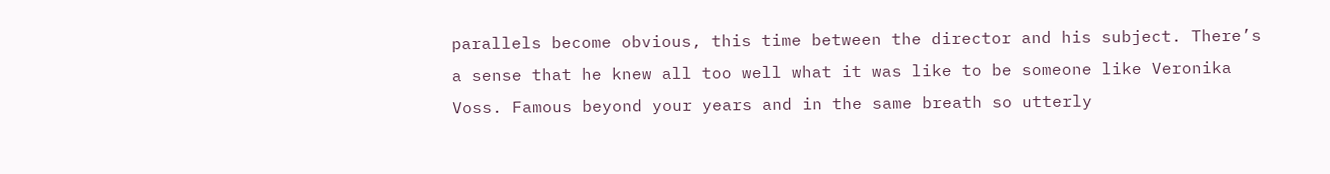parallels become obvious, this time between the director and his subject. There’s a sense that he knew all too well what it was like to be someone like Veronika Voss. Famous beyond your years and in the same breath so utterly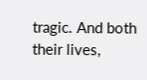tragic. And both their lives,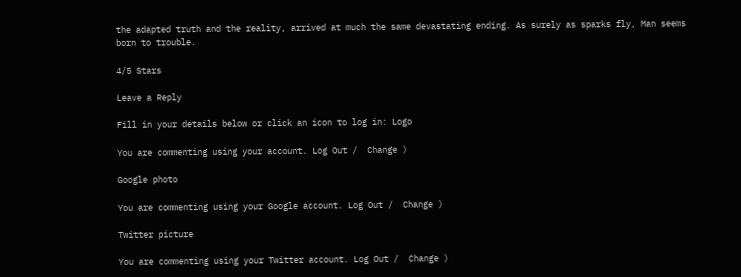the adapted truth and the reality, arrived at much the same devastating ending. As surely as sparks fly, Man seems born to trouble.

4/5 Stars

Leave a Reply

Fill in your details below or click an icon to log in: Logo

You are commenting using your account. Log Out /  Change )

Google photo

You are commenting using your Google account. Log Out /  Change )

Twitter picture

You are commenting using your Twitter account. Log Out /  Change )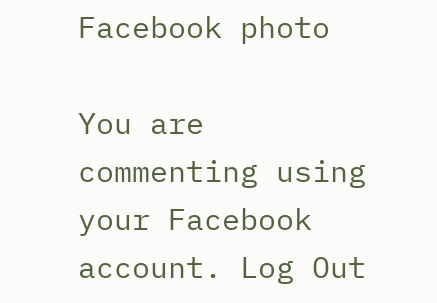Facebook photo

You are commenting using your Facebook account. Log Out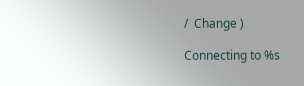/  Change )

Connecting to %s